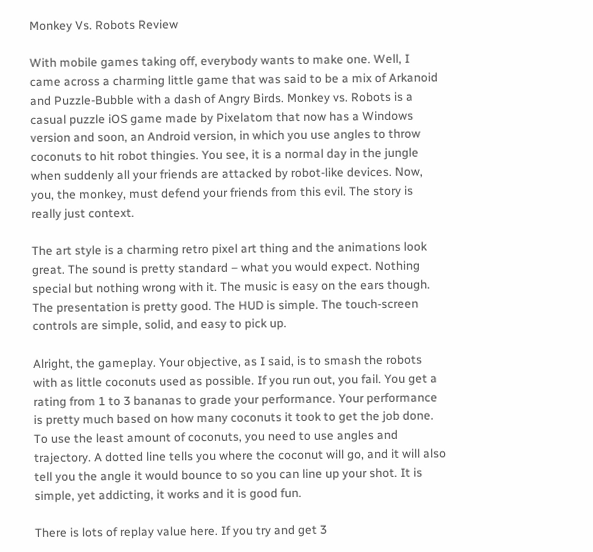Monkey Vs. Robots Review

With mobile games taking off, everybody wants to make one. Well, I came across a charming little game that was said to be a mix of Arkanoid and Puzzle-Bubble with a dash of Angry Birds. Monkey vs. Robots is a casual puzzle iOS game made by Pixelatom that now has a Windows version and soon, an Android version, in which you use angles to throw coconuts to hit robot thingies. You see, it is a normal day in the jungle when suddenly all your friends are attacked by robot-like devices. Now, you, the monkey, must defend your friends from this evil. The story is really just context.

The art style is a charming retro pixel art thing and the animations look great. The sound is pretty standard – what you would expect. Nothing special but nothing wrong with it. The music is easy on the ears though. The presentation is pretty good. The HUD is simple. The touch-screen controls are simple, solid, and easy to pick up.

Alright, the gameplay. Your objective, as I said, is to smash the robots with as little coconuts used as possible. If you run out, you fail. You get a rating from 1 to 3 bananas to grade your performance. Your performance is pretty much based on how many coconuts it took to get the job done. To use the least amount of coconuts, you need to use angles and trajectory. A dotted line tells you where the coconut will go, and it will also tell you the angle it would bounce to so you can line up your shot. It is simple, yet addicting, it works and it is good fun.

There is lots of replay value here. If you try and get 3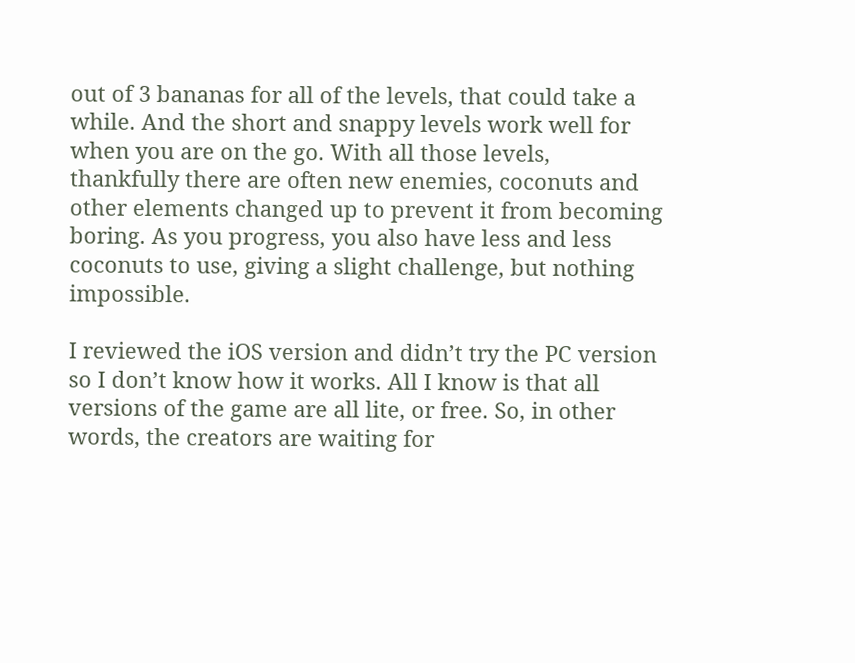out of 3 bananas for all of the levels, that could take a while. And the short and snappy levels work well for when you are on the go. With all those levels, thankfully there are often new enemies, coconuts and other elements changed up to prevent it from becoming boring. As you progress, you also have less and less coconuts to use, giving a slight challenge, but nothing impossible.

I reviewed the iOS version and didn’t try the PC version so I don’t know how it works. All I know is that all versions of the game are all lite, or free. So, in other words, the creators are waiting for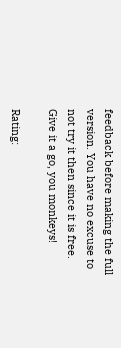feedback before making the full version. You have no excuse to not try it then since it is free. Give it a go, you monkeys!

Rating: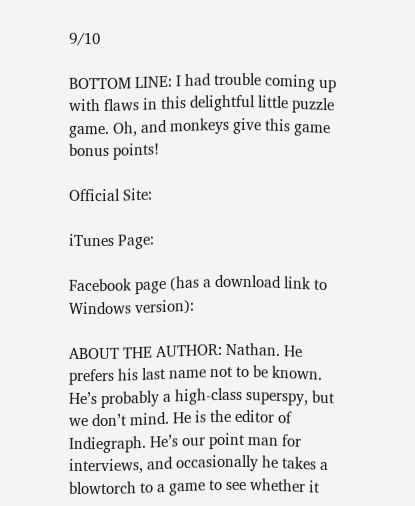9/10

BOTTOM LINE: I had trouble coming up with flaws in this delightful little puzzle game. Oh, and monkeys give this game bonus points!

Official Site:

iTunes Page:

Facebook page (has a download link to Windows version):

ABOUT THE AUTHOR: Nathan. He prefers his last name not to be known. He’s probably a high-class superspy, but we don’t mind. He is the editor of Indiegraph. He’s our point man for interviews, and occasionally he takes a blowtorch to a game to see whether it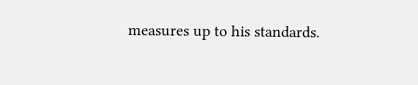measures up to his standards.